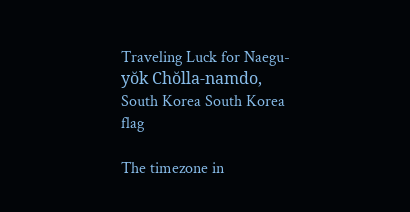Traveling Luck for Naegu-yŏk Chŏlla-namdo, South Korea South Korea flag

The timezone in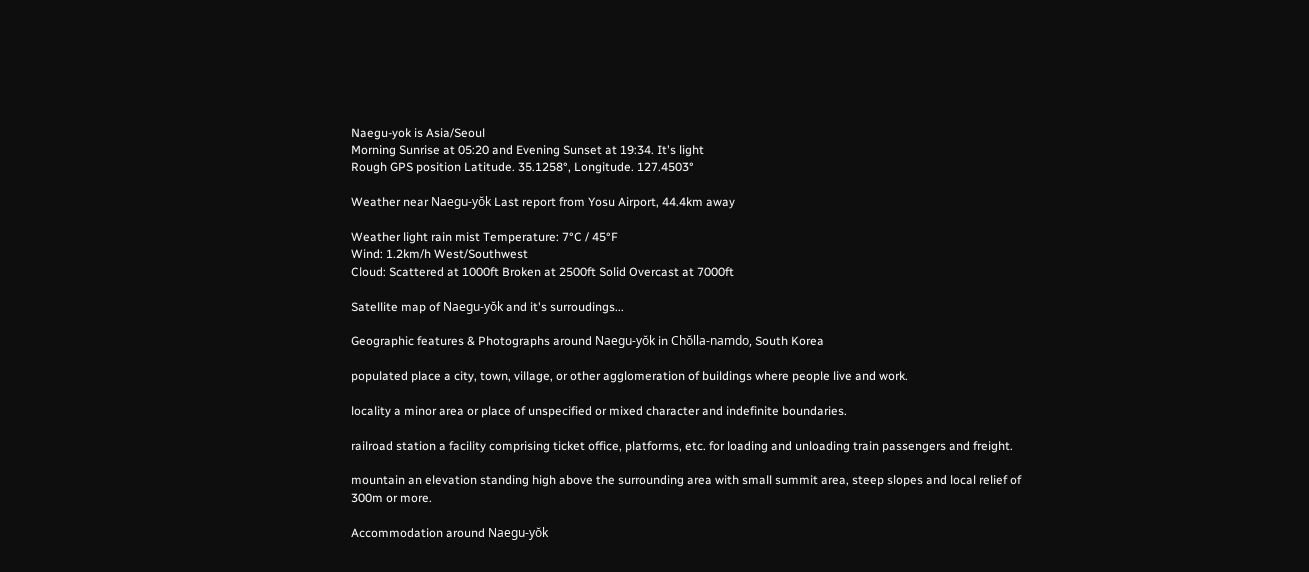Naegu-yok is Asia/Seoul
Morning Sunrise at 05:20 and Evening Sunset at 19:34. It's light
Rough GPS position Latitude. 35.1258°, Longitude. 127.4503°

Weather near Naegu-yŏk Last report from Yosu Airport, 44.4km away

Weather light rain mist Temperature: 7°C / 45°F
Wind: 1.2km/h West/Southwest
Cloud: Scattered at 1000ft Broken at 2500ft Solid Overcast at 7000ft

Satellite map of Naegu-yŏk and it's surroudings...

Geographic features & Photographs around Naegu-yŏk in Chŏlla-namdo, South Korea

populated place a city, town, village, or other agglomeration of buildings where people live and work.

locality a minor area or place of unspecified or mixed character and indefinite boundaries.

railroad station a facility comprising ticket office, platforms, etc. for loading and unloading train passengers and freight.

mountain an elevation standing high above the surrounding area with small summit area, steep slopes and local relief of 300m or more.

Accommodation around Naegu-yŏk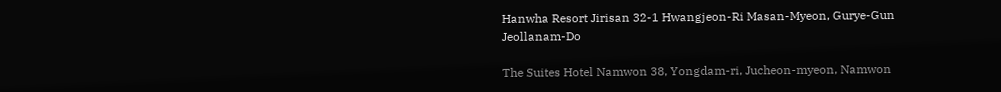Hanwha Resort Jirisan 32-1 Hwangjeon-Ri Masan-Myeon, Gurye-Gun Jeollanam-Do

The Suites Hotel Namwon 38, Yongdam-ri, Jucheon-myeon, Namwon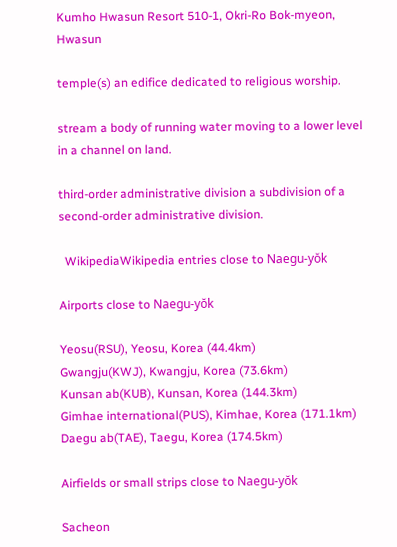Kumho Hwasun Resort 510-1, Okri-Ro Bok-myeon, Hwasun

temple(s) an edifice dedicated to religious worship.

stream a body of running water moving to a lower level in a channel on land.

third-order administrative division a subdivision of a second-order administrative division.

  WikipediaWikipedia entries close to Naegu-yŏk

Airports close to Naegu-yŏk

Yeosu(RSU), Yeosu, Korea (44.4km)
Gwangju(KWJ), Kwangju, Korea (73.6km)
Kunsan ab(KUB), Kunsan, Korea (144.3km)
Gimhae international(PUS), Kimhae, Korea (171.1km)
Daegu ab(TAE), Taegu, Korea (174.5km)

Airfields or small strips close to Naegu-yŏk

Sacheon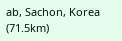ab, Sachon, Korea (71.5km)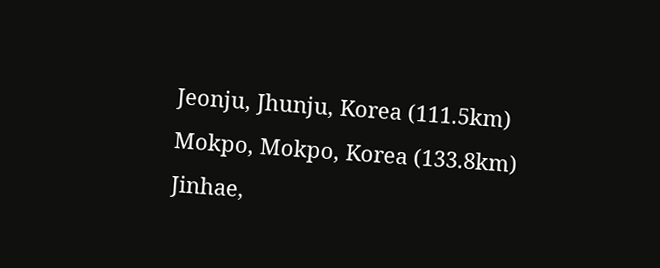Jeonju, Jhunju, Korea (111.5km)
Mokpo, Mokpo, Korea (133.8km)
Jinhae,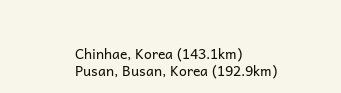Chinhae, Korea (143.1km)
Pusan, Busan, Korea (192.9km)